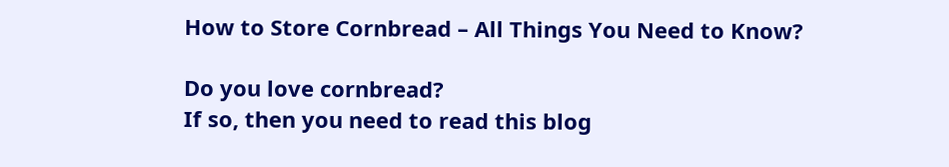How to Store Cornbread – All Things You Need to Know?

Do you love cornbread?
If so, then you need to read this blog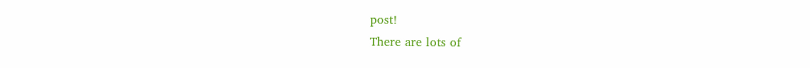post!
There are lots of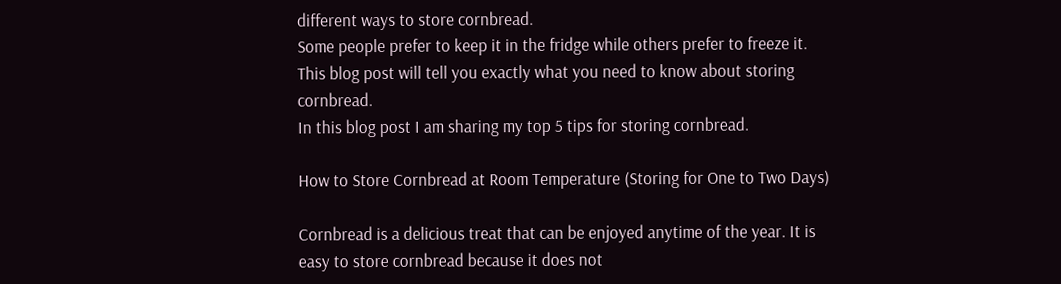different ways to store cornbread.
Some people prefer to keep it in the fridge while others prefer to freeze it.
This blog post will tell you exactly what you need to know about storing cornbread.
In this blog post I am sharing my top 5 tips for storing cornbread.

How to Store Cornbread at Room Temperature (Storing for One to Two Days)

Cornbread is a delicious treat that can be enjoyed anytime of the year. It is easy to store cornbread because it does not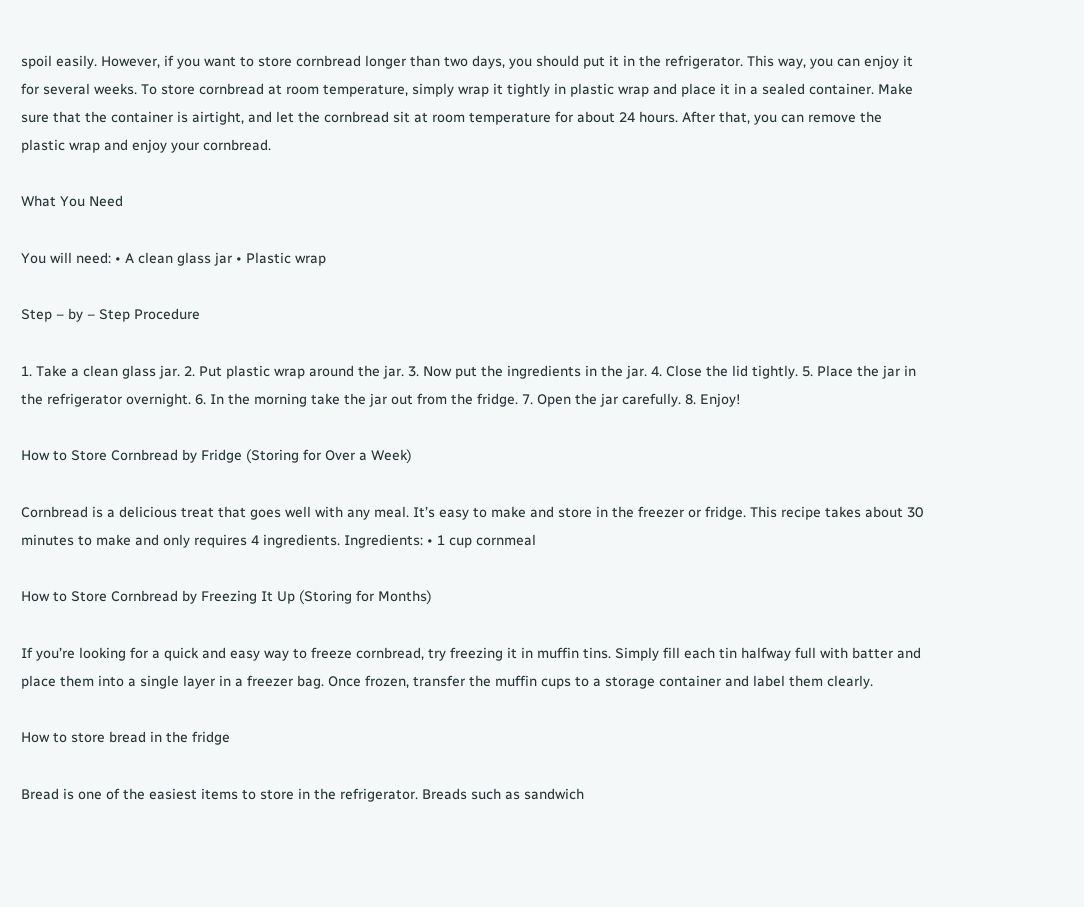spoil easily. However, if you want to store cornbread longer than two days, you should put it in the refrigerator. This way, you can enjoy it for several weeks. To store cornbread at room temperature, simply wrap it tightly in plastic wrap and place it in a sealed container. Make sure that the container is airtight, and let the cornbread sit at room temperature for about 24 hours. After that, you can remove the plastic wrap and enjoy your cornbread.

What You Need

You will need: • A clean glass jar • Plastic wrap

Step – by – Step Procedure

1. Take a clean glass jar. 2. Put plastic wrap around the jar. 3. Now put the ingredients in the jar. 4. Close the lid tightly. 5. Place the jar in the refrigerator overnight. 6. In the morning take the jar out from the fridge. 7. Open the jar carefully. 8. Enjoy!

How to Store Cornbread by Fridge (Storing for Over a Week)

Cornbread is a delicious treat that goes well with any meal. It’s easy to make and store in the freezer or fridge. This recipe takes about 30 minutes to make and only requires 4 ingredients. Ingredients: • 1 cup cornmeal

How to Store Cornbread by Freezing It Up (Storing for Months)

If you’re looking for a quick and easy way to freeze cornbread, try freezing it in muffin tins. Simply fill each tin halfway full with batter and place them into a single layer in a freezer bag. Once frozen, transfer the muffin cups to a storage container and label them clearly.

How to store bread in the fridge

Bread is one of the easiest items to store in the refrigerator. Breads such as sandwich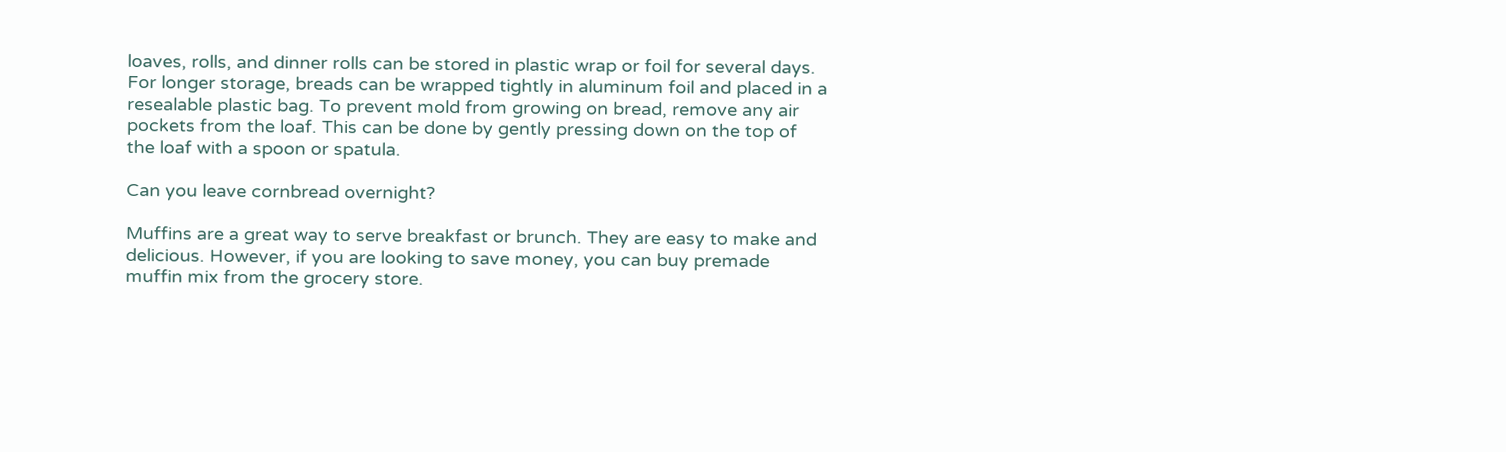loaves, rolls, and dinner rolls can be stored in plastic wrap or foil for several days. For longer storage, breads can be wrapped tightly in aluminum foil and placed in a resealable plastic bag. To prevent mold from growing on bread, remove any air pockets from the loaf. This can be done by gently pressing down on the top of the loaf with a spoon or spatula.

Can you leave cornbread overnight?

Muffins are a great way to serve breakfast or brunch. They are easy to make and delicious. However, if you are looking to save money, you can buy premade muffin mix from the grocery store.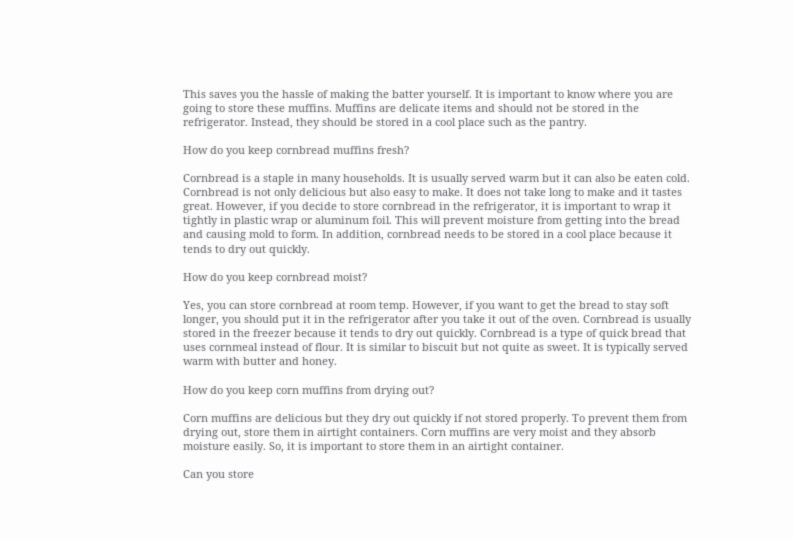This saves you the hassle of making the batter yourself. It is important to know where you are going to store these muffins. Muffins are delicate items and should not be stored in the refrigerator. Instead, they should be stored in a cool place such as the pantry.

How do you keep cornbread muffins fresh?

Cornbread is a staple in many households. It is usually served warm but it can also be eaten cold. Cornbread is not only delicious but also easy to make. It does not take long to make and it tastes great. However, if you decide to store cornbread in the refrigerator, it is important to wrap it tightly in plastic wrap or aluminum foil. This will prevent moisture from getting into the bread and causing mold to form. In addition, cornbread needs to be stored in a cool place because it tends to dry out quickly.

How do you keep cornbread moist?

Yes, you can store cornbread at room temp. However, if you want to get the bread to stay soft longer, you should put it in the refrigerator after you take it out of the oven. Cornbread is usually stored in the freezer because it tends to dry out quickly. Cornbread is a type of quick bread that uses cornmeal instead of flour. It is similar to biscuit but not quite as sweet. It is typically served warm with butter and honey.

How do you keep corn muffins from drying out?

Corn muffins are delicious but they dry out quickly if not stored properly. To prevent them from drying out, store them in airtight containers. Corn muffins are very moist and they absorb moisture easily. So, it is important to store them in an airtight container.

Can you store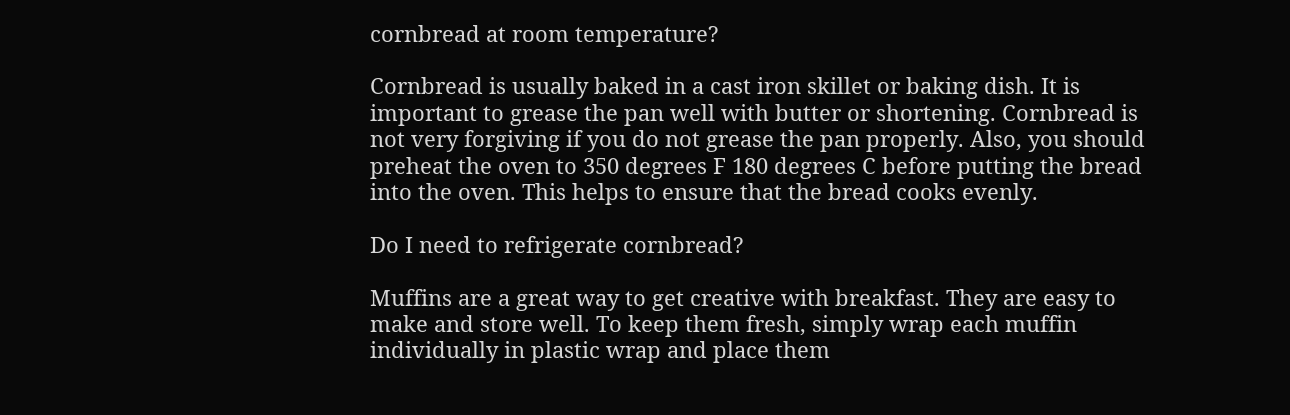cornbread at room temperature?

Cornbread is usually baked in a cast iron skillet or baking dish. It is important to grease the pan well with butter or shortening. Cornbread is not very forgiving if you do not grease the pan properly. Also, you should preheat the oven to 350 degrees F 180 degrees C before putting the bread into the oven. This helps to ensure that the bread cooks evenly.

Do I need to refrigerate cornbread?

Muffins are a great way to get creative with breakfast. They are easy to make and store well. To keep them fresh, simply wrap each muffin individually in plastic wrap and place them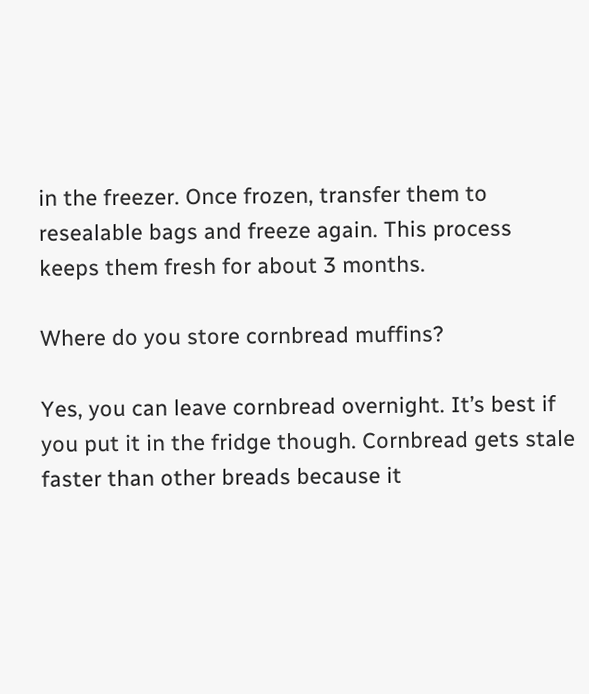in the freezer. Once frozen, transfer them to resealable bags and freeze again. This process keeps them fresh for about 3 months.

Where do you store cornbread muffins?

Yes, you can leave cornbread overnight. It’s best if you put it in the fridge though. Cornbread gets stale faster than other breads because it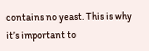contains no yeast. This is why it’s important to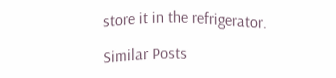store it in the refrigerator.

Similar Posts